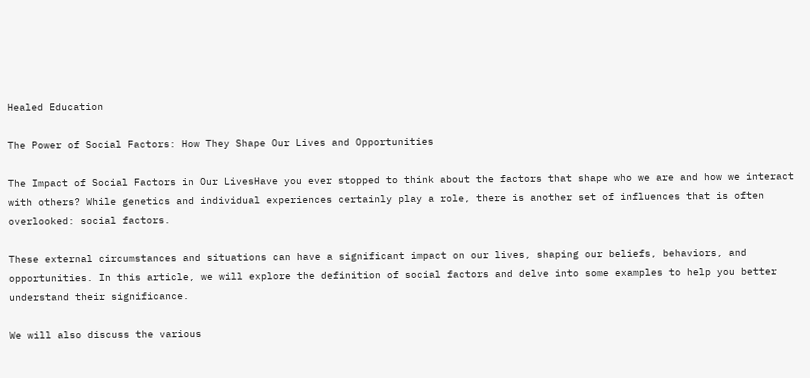Healed Education

The Power of Social Factors: How They Shape Our Lives and Opportunities

The Impact of Social Factors in Our LivesHave you ever stopped to think about the factors that shape who we are and how we interact with others? While genetics and individual experiences certainly play a role, there is another set of influences that is often overlooked: social factors.

These external circumstances and situations can have a significant impact on our lives, shaping our beliefs, behaviors, and opportunities. In this article, we will explore the definition of social factors and delve into some examples to help you better understand their significance.

We will also discuss the various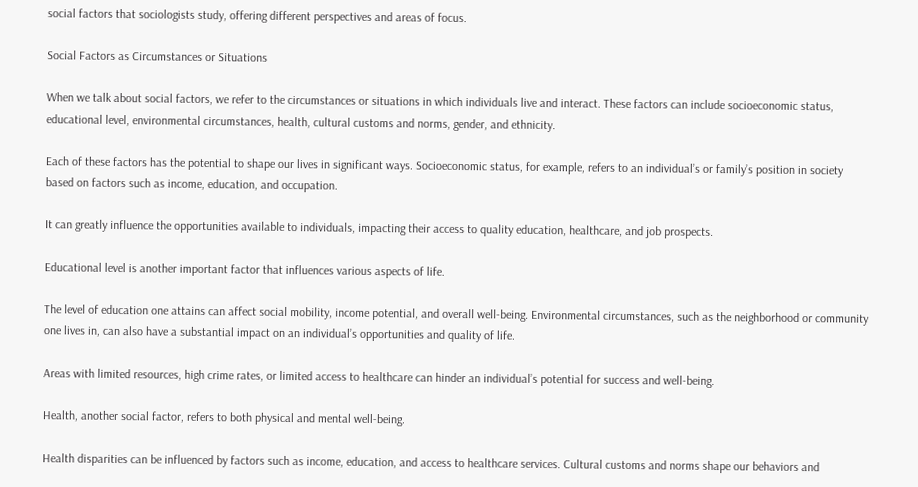social factors that sociologists study, offering different perspectives and areas of focus.

Social Factors as Circumstances or Situations

When we talk about social factors, we refer to the circumstances or situations in which individuals live and interact. These factors can include socioeconomic status, educational level, environmental circumstances, health, cultural customs and norms, gender, and ethnicity.

Each of these factors has the potential to shape our lives in significant ways. Socioeconomic status, for example, refers to an individual’s or family’s position in society based on factors such as income, education, and occupation.

It can greatly influence the opportunities available to individuals, impacting their access to quality education, healthcare, and job prospects.

Educational level is another important factor that influences various aspects of life.

The level of education one attains can affect social mobility, income potential, and overall well-being. Environmental circumstances, such as the neighborhood or community one lives in, can also have a substantial impact on an individual’s opportunities and quality of life.

Areas with limited resources, high crime rates, or limited access to healthcare can hinder an individual’s potential for success and well-being.

Health, another social factor, refers to both physical and mental well-being.

Health disparities can be influenced by factors such as income, education, and access to healthcare services. Cultural customs and norms shape our behaviors and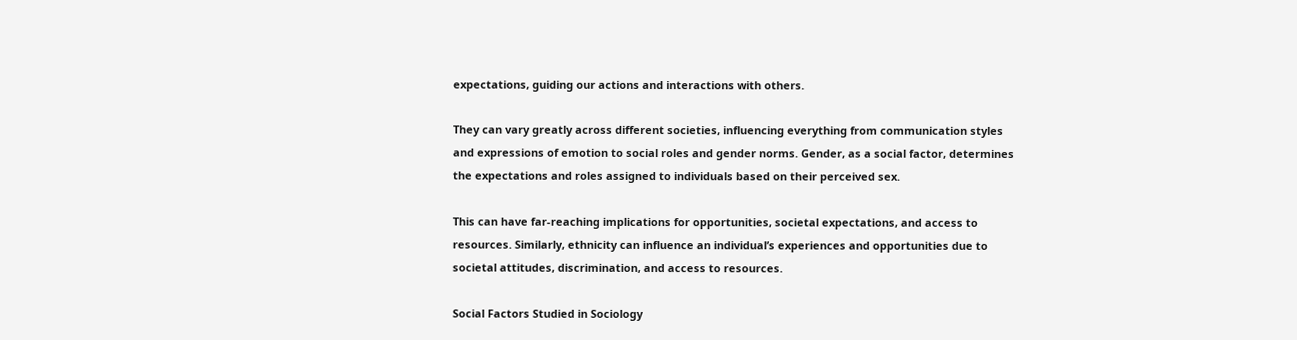expectations, guiding our actions and interactions with others.

They can vary greatly across different societies, influencing everything from communication styles and expressions of emotion to social roles and gender norms. Gender, as a social factor, determines the expectations and roles assigned to individuals based on their perceived sex.

This can have far-reaching implications for opportunities, societal expectations, and access to resources. Similarly, ethnicity can influence an individual’s experiences and opportunities due to societal attitudes, discrimination, and access to resources.

Social Factors Studied in Sociology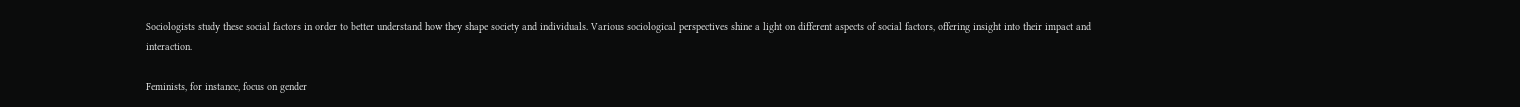Sociologists study these social factors in order to better understand how they shape society and individuals. Various sociological perspectives shine a light on different aspects of social factors, offering insight into their impact and interaction.

Feminists, for instance, focus on gender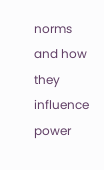norms and how they influence power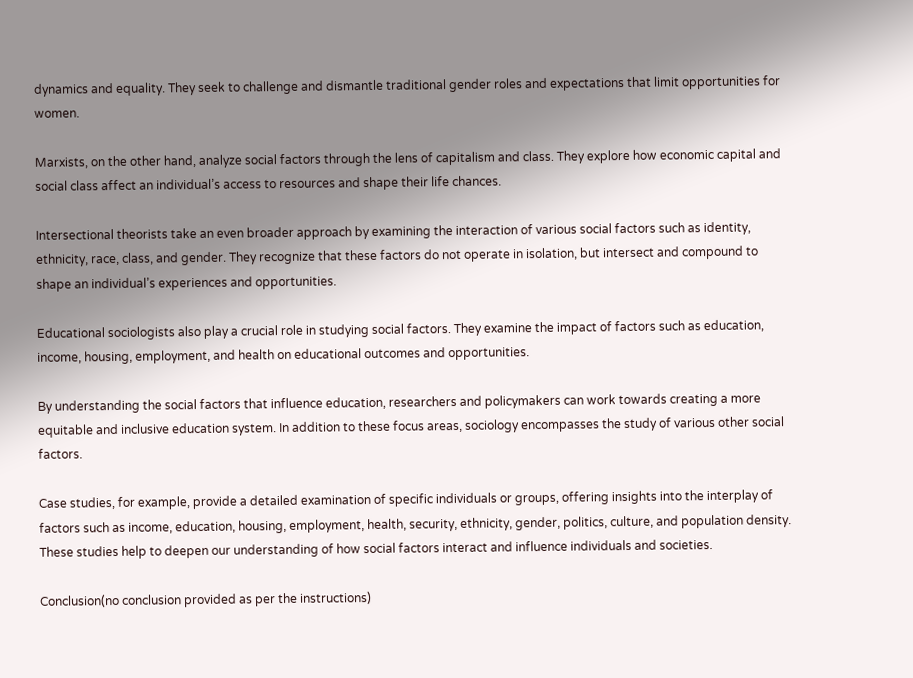dynamics and equality. They seek to challenge and dismantle traditional gender roles and expectations that limit opportunities for women.

Marxists, on the other hand, analyze social factors through the lens of capitalism and class. They explore how economic capital and social class affect an individual’s access to resources and shape their life chances.

Intersectional theorists take an even broader approach by examining the interaction of various social factors such as identity, ethnicity, race, class, and gender. They recognize that these factors do not operate in isolation, but intersect and compound to shape an individual’s experiences and opportunities.

Educational sociologists also play a crucial role in studying social factors. They examine the impact of factors such as education, income, housing, employment, and health on educational outcomes and opportunities.

By understanding the social factors that influence education, researchers and policymakers can work towards creating a more equitable and inclusive education system. In addition to these focus areas, sociology encompasses the study of various other social factors.

Case studies, for example, provide a detailed examination of specific individuals or groups, offering insights into the interplay of factors such as income, education, housing, employment, health, security, ethnicity, gender, politics, culture, and population density. These studies help to deepen our understanding of how social factors interact and influence individuals and societies.

Conclusion(no conclusion provided as per the instructions)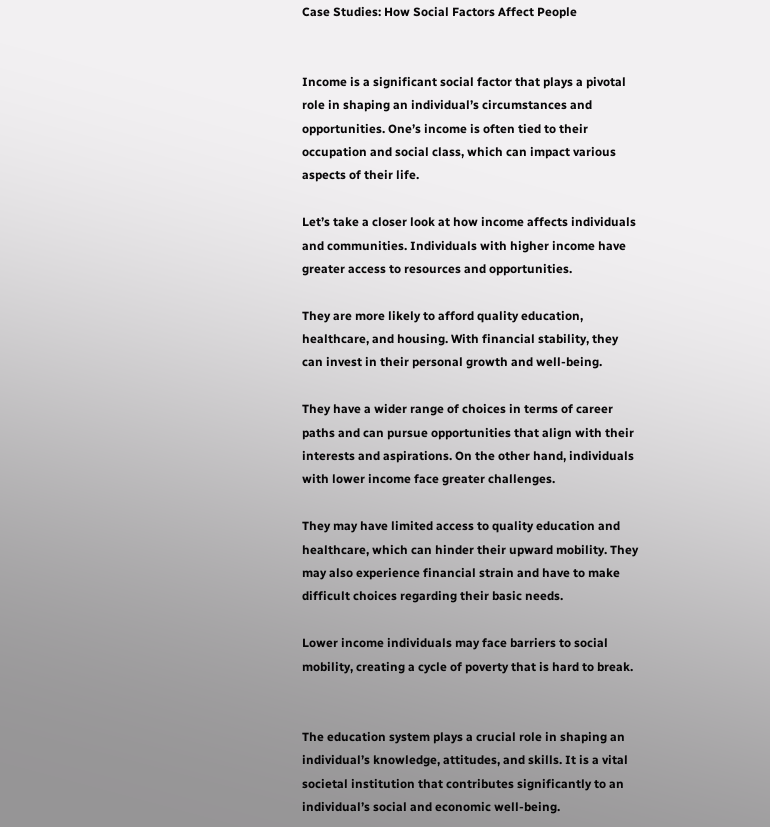Case Studies: How Social Factors Affect People


Income is a significant social factor that plays a pivotal role in shaping an individual’s circumstances and opportunities. One’s income is often tied to their occupation and social class, which can impact various aspects of their life.

Let’s take a closer look at how income affects individuals and communities. Individuals with higher income have greater access to resources and opportunities.

They are more likely to afford quality education, healthcare, and housing. With financial stability, they can invest in their personal growth and well-being.

They have a wider range of choices in terms of career paths and can pursue opportunities that align with their interests and aspirations. On the other hand, individuals with lower income face greater challenges.

They may have limited access to quality education and healthcare, which can hinder their upward mobility. They may also experience financial strain and have to make difficult choices regarding their basic needs.

Lower income individuals may face barriers to social mobility, creating a cycle of poverty that is hard to break.


The education system plays a crucial role in shaping an individual’s knowledge, attitudes, and skills. It is a vital societal institution that contributes significantly to an individual’s social and economic well-being.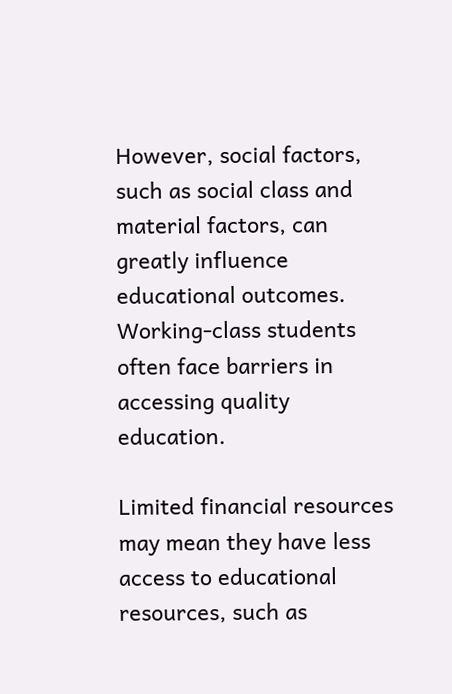However, social factors, such as social class and material factors, can greatly influence educational outcomes. Working-class students often face barriers in accessing quality education.

Limited financial resources may mean they have less access to educational resources, such as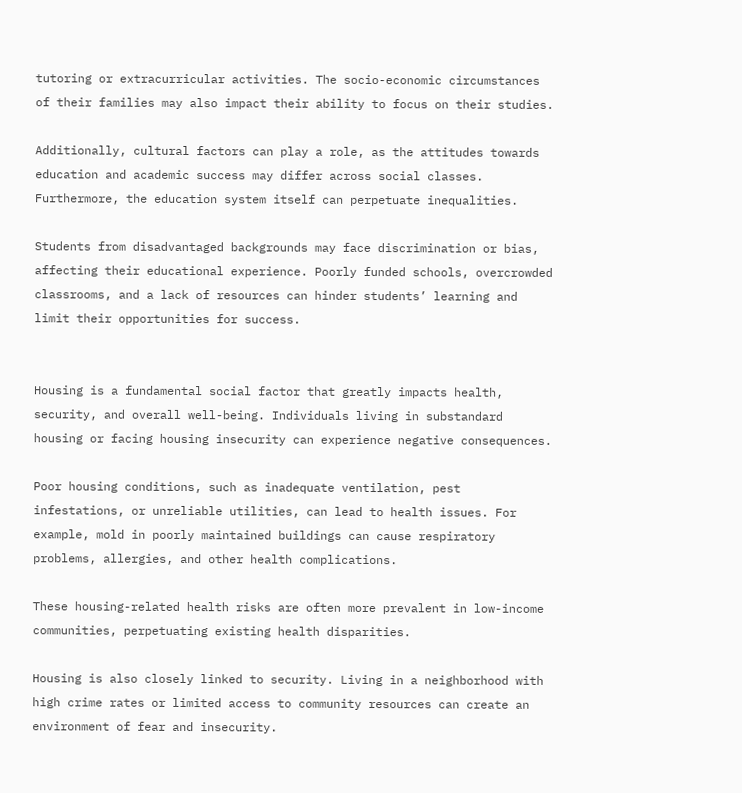tutoring or extracurricular activities. The socio-economic circumstances of their families may also impact their ability to focus on their studies.

Additionally, cultural factors can play a role, as the attitudes towards education and academic success may differ across social classes. Furthermore, the education system itself can perpetuate inequalities.

Students from disadvantaged backgrounds may face discrimination or bias, affecting their educational experience. Poorly funded schools, overcrowded classrooms, and a lack of resources can hinder students’ learning and limit their opportunities for success.


Housing is a fundamental social factor that greatly impacts health, security, and overall well-being. Individuals living in substandard housing or facing housing insecurity can experience negative consequences.

Poor housing conditions, such as inadequate ventilation, pest infestations, or unreliable utilities, can lead to health issues. For example, mold in poorly maintained buildings can cause respiratory problems, allergies, and other health complications.

These housing-related health risks are often more prevalent in low-income communities, perpetuating existing health disparities.

Housing is also closely linked to security. Living in a neighborhood with high crime rates or limited access to community resources can create an environment of fear and insecurity.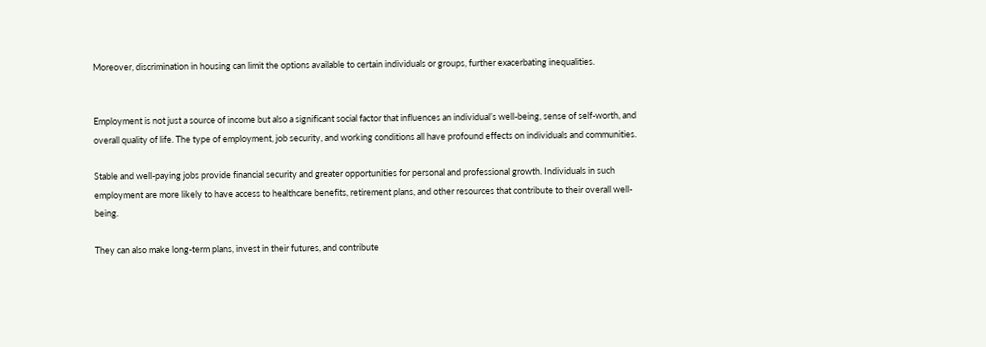Moreover, discrimination in housing can limit the options available to certain individuals or groups, further exacerbating inequalities.


Employment is not just a source of income but also a significant social factor that influences an individual’s well-being, sense of self-worth, and overall quality of life. The type of employment, job security, and working conditions all have profound effects on individuals and communities.

Stable and well-paying jobs provide financial security and greater opportunities for personal and professional growth. Individuals in such employment are more likely to have access to healthcare benefits, retirement plans, and other resources that contribute to their overall well-being.

They can also make long-term plans, invest in their futures, and contribute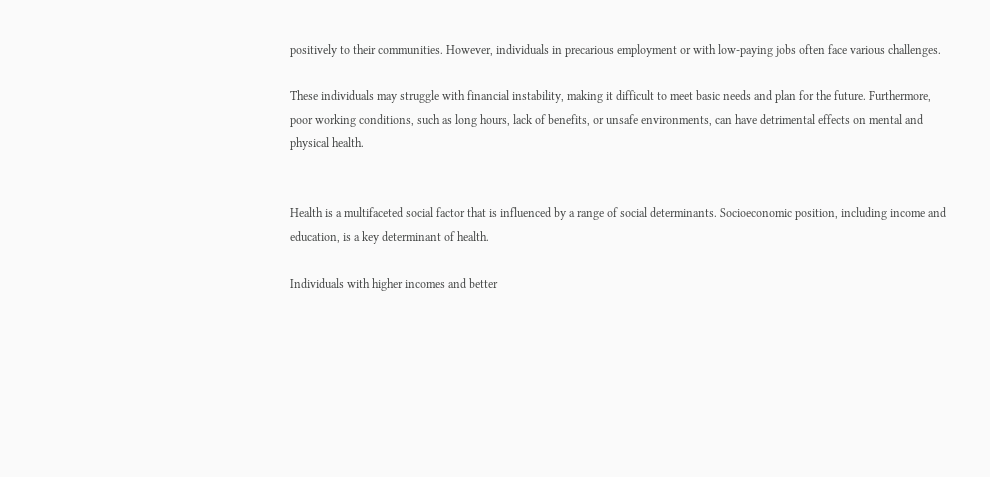positively to their communities. However, individuals in precarious employment or with low-paying jobs often face various challenges.

These individuals may struggle with financial instability, making it difficult to meet basic needs and plan for the future. Furthermore, poor working conditions, such as long hours, lack of benefits, or unsafe environments, can have detrimental effects on mental and physical health.


Health is a multifaceted social factor that is influenced by a range of social determinants. Socioeconomic position, including income and education, is a key determinant of health.

Individuals with higher incomes and better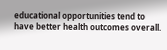educational opportunities tend to have better health outcomes overall.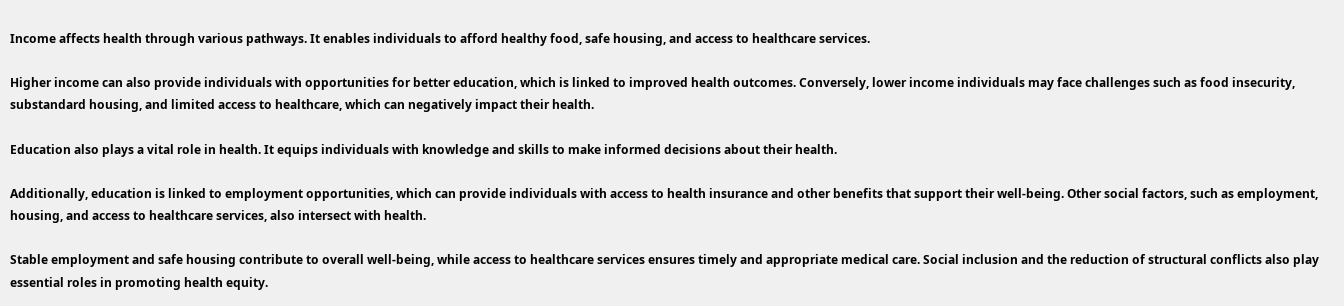Income affects health through various pathways. It enables individuals to afford healthy food, safe housing, and access to healthcare services.

Higher income can also provide individuals with opportunities for better education, which is linked to improved health outcomes. Conversely, lower income individuals may face challenges such as food insecurity, substandard housing, and limited access to healthcare, which can negatively impact their health.

Education also plays a vital role in health. It equips individuals with knowledge and skills to make informed decisions about their health.

Additionally, education is linked to employment opportunities, which can provide individuals with access to health insurance and other benefits that support their well-being. Other social factors, such as employment, housing, and access to healthcare services, also intersect with health.

Stable employment and safe housing contribute to overall well-being, while access to healthcare services ensures timely and appropriate medical care. Social inclusion and the reduction of structural conflicts also play essential roles in promoting health equity.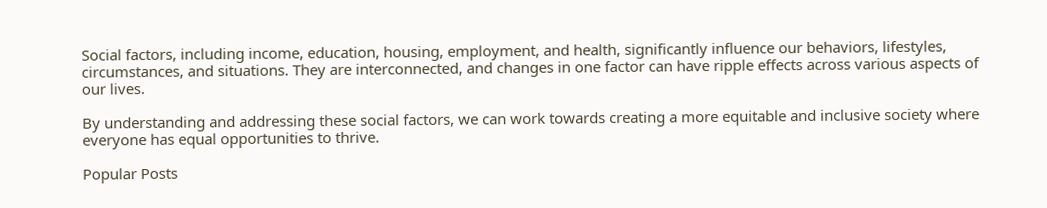Social factors, including income, education, housing, employment, and health, significantly influence our behaviors, lifestyles, circumstances, and situations. They are interconnected, and changes in one factor can have ripple effects across various aspects of our lives.

By understanding and addressing these social factors, we can work towards creating a more equitable and inclusive society where everyone has equal opportunities to thrive.

Popular Posts